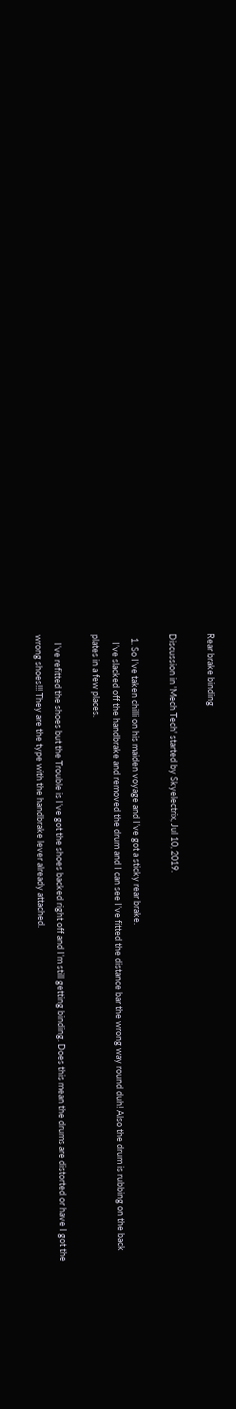Rear brake binding

Discussion in 'Mech Tech' started by Skyelectrix, Jul 10, 2019.

  1. So I’ve taken chilli on his maiden voyage and I’ve got a sticky rear brake.
    I’ve slacked off the handbrake and removed the drum and I can see I’ve fitted the distance bar the wrong way round duh! Also the drum is rubbing on the back plates in a few places.

    I’ve refitted the shoes but the Trouble is I’ve got the shoes backed right off and I’m still getting binding. Does this mean the drums are distorted or have I got the wrong shoes!!! They are the type with the handbrake lever already attached.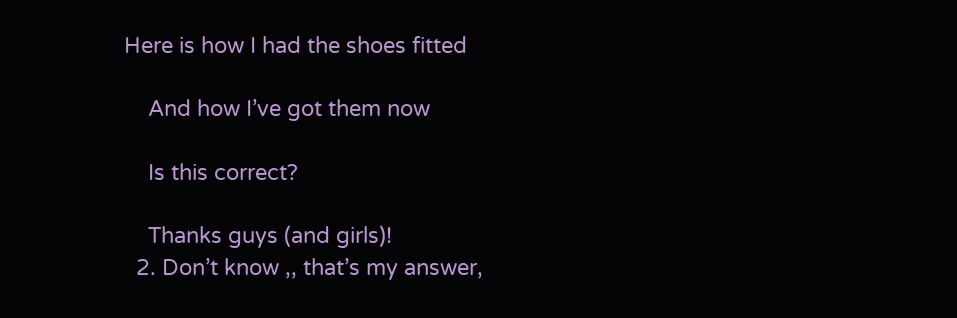Here is how I had the shoes fitted

    And how I’ve got them now

    Is this correct?

    Thanks guys (and girls)!
  2. Don’t know ,, that’s my answer,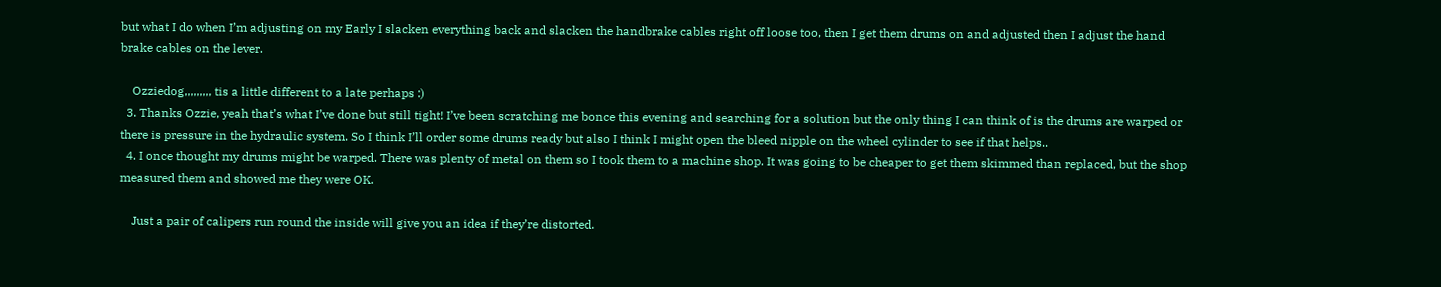but what I do when I’m adjusting on my Early I slacken everything back and slacken the handbrake cables right off loose too, then I get them drums on and adjusted then I adjust the hand brake cables on the lever.

    Ozziedog,,,,,,,,, tis a little different to a late perhaps :)
  3. Thanks Ozzie, yeah that’s what I’ve done but still tight! I’ve been scratching me bonce this evening and searching for a solution but the only thing I can think of is the drums are warped or there is pressure in the hydraulic system. So I think I’ll order some drums ready but also I think I might open the bleed nipple on the wheel cylinder to see if that helps..
  4. I once thought my drums might be warped. There was plenty of metal on them so I took them to a machine shop. It was going to be cheaper to get them skimmed than replaced, but the shop measured them and showed me they were OK.

    Just a pair of calipers run round the inside will give you an idea if they’re distorted.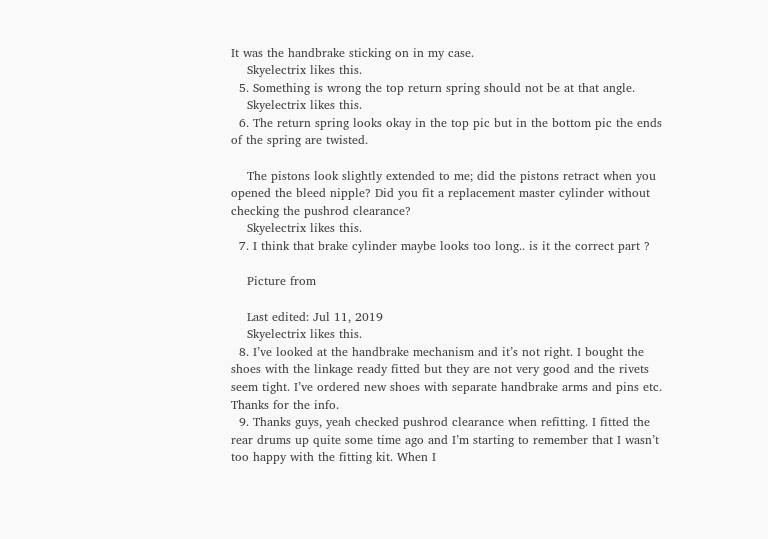It was the handbrake sticking on in my case.
    Skyelectrix likes this.
  5. Something is wrong the top return spring should not be at that angle.
    Skyelectrix likes this.
  6. The return spring looks okay in the top pic but in the bottom pic the ends of the spring are twisted.

    The pistons look slightly extended to me; did the pistons retract when you opened the bleed nipple? Did you fit a replacement master cylinder without checking the pushrod clearance?
    Skyelectrix likes this.
  7. I think that brake cylinder maybe looks too long.. is it the correct part ?

    Picture from

    Last edited: Jul 11, 2019
    Skyelectrix likes this.
  8. I’ve looked at the handbrake mechanism and it’s not right. I bought the shoes with the linkage ready fitted but they are not very good and the rivets seem tight. I’ve ordered new shoes with separate handbrake arms and pins etc. Thanks for the info.
  9. Thanks guys, yeah checked pushrod clearance when refitting. I fitted the rear drums up quite some time ago and I’m starting to remember that I wasn’t too happy with the fitting kit. When I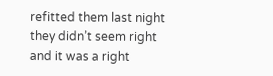refitted them last night they didn’t seem right and it was a right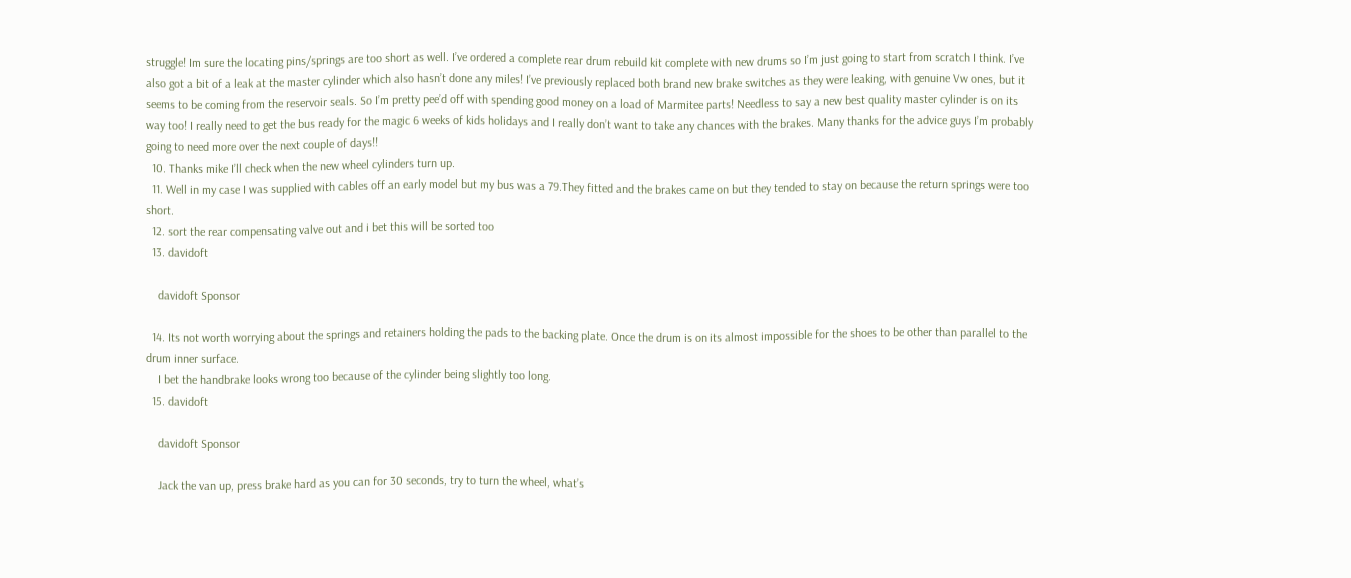struggle! Im sure the locating pins/springs are too short as well. I’ve ordered a complete rear drum rebuild kit complete with new drums so I’m just going to start from scratch I think. I’ve also got a bit of a leak at the master cylinder which also hasn’t done any miles! I’ve previously replaced both brand new brake switches as they were leaking, with genuine Vw ones, but it seems to be coming from the reservoir seals. So I’m pretty pee’d off with spending good money on a load of Marmitee parts! Needless to say a new best quality master cylinder is on its way too! I really need to get the bus ready for the magic 6 weeks of kids holidays and I really don’t want to take any chances with the brakes. Many thanks for the advice guys I’m probably going to need more over the next couple of days!!
  10. Thanks mike I’ll check when the new wheel cylinders turn up.
  11. Well in my case I was supplied with cables off an early model but my bus was a 79.They fitted and the brakes came on but they tended to stay on because the return springs were too short.
  12. sort the rear compensating valve out and i bet this will be sorted too
  13. davidoft

    davidoft Sponsor

  14. Its not worth worrying about the springs and retainers holding the pads to the backing plate. Once the drum is on its almost impossible for the shoes to be other than parallel to the drum inner surface.
    I bet the handbrake looks wrong too because of the cylinder being slightly too long.
  15. davidoft

    davidoft Sponsor

    Jack the van up, press brake hard as you can for 30 seconds, try to turn the wheel, what’s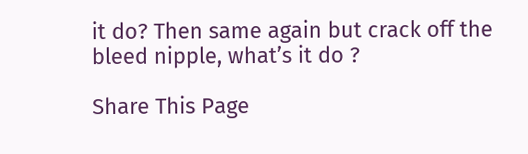it do? Then same again but crack off the bleed nipple, what’s it do ?

Share This Page